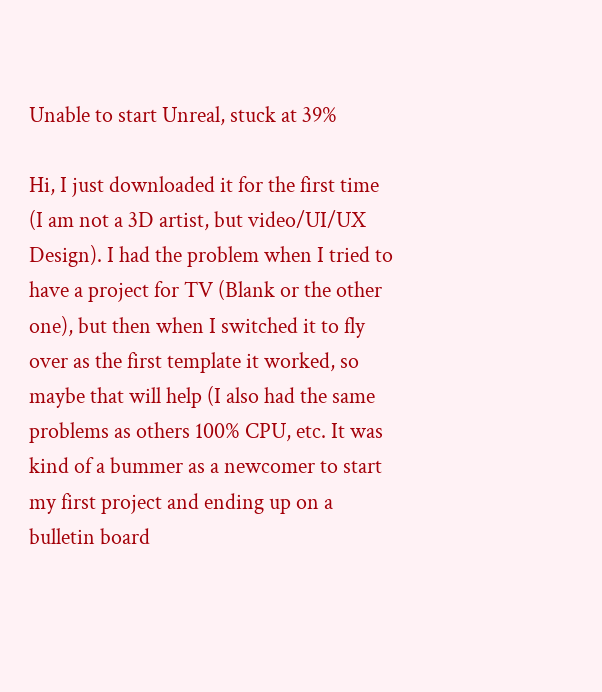Unable to start Unreal, stuck at 39%

Hi, I just downloaded it for the first time (I am not a 3D artist, but video/UI/UX Design). I had the problem when I tried to have a project for TV (Blank or the other one), but then when I switched it to fly over as the first template it worked, so maybe that will help (I also had the same problems as others 100% CPU, etc. It was kind of a bummer as a newcomer to start my first project and ending up on a bulletin board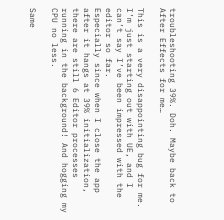troubleshooting 39%. Doh. Maybe back to After Effects for me…

This is a very disappointing bug for me. I’m just starting out with UE, and I can’t say I’ve been impressed with the editor so far.
Especially since when I close the app after it hangs at 39% initialization, there are still 6 Editor processes running in the background! And hogging my CPU no less.

Same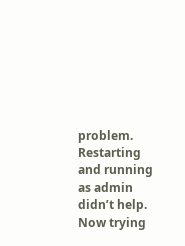problem. Restarting and running as admin didn’t help. Now trying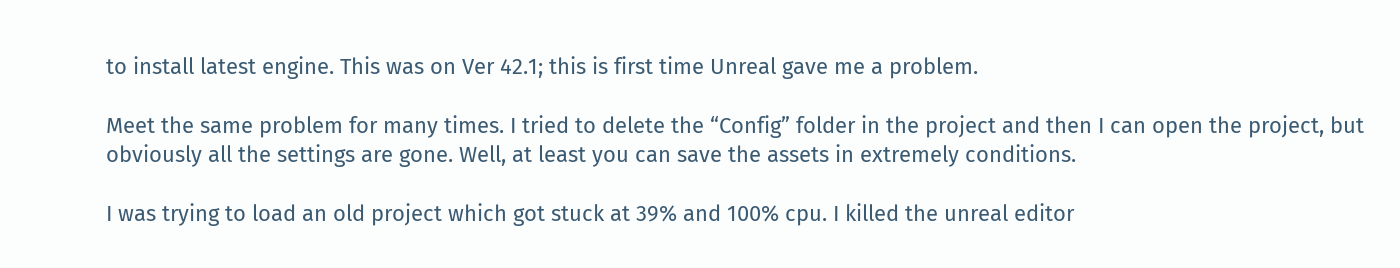to install latest engine. This was on Ver 42.1; this is first time Unreal gave me a problem.

Meet the same problem for many times. I tried to delete the “Config” folder in the project and then I can open the project, but obviously all the settings are gone. Well, at least you can save the assets in extremely conditions.

I was trying to load an old project which got stuck at 39% and 100% cpu. I killed the unreal editor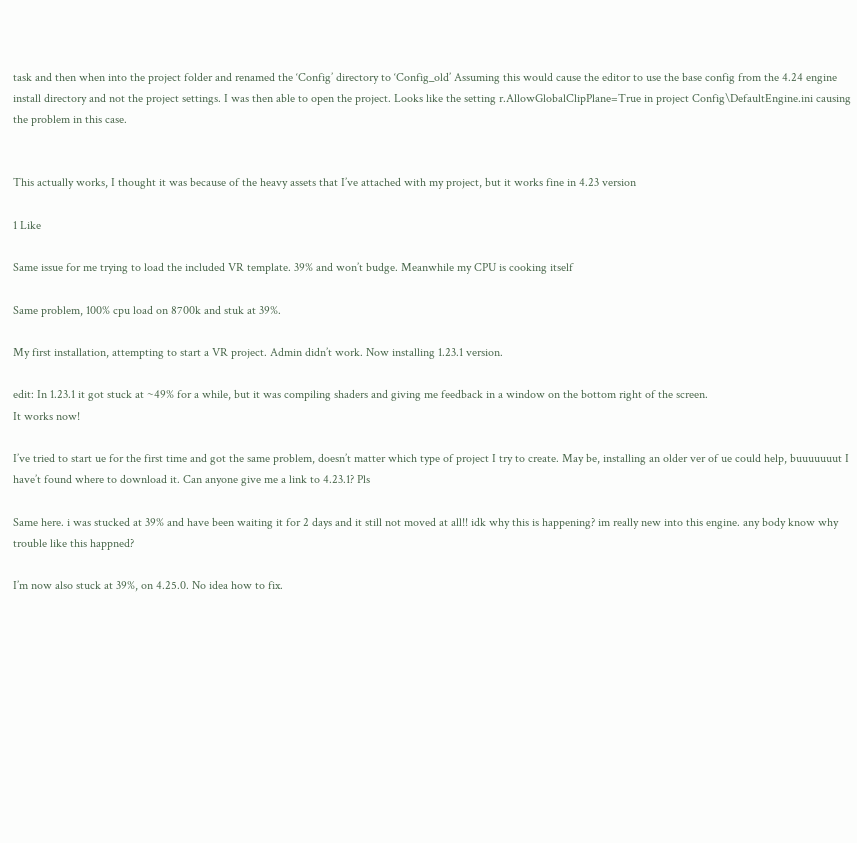task and then when into the project folder and renamed the ‘Config’ directory to ‘Config_old’ Assuming this would cause the editor to use the base config from the 4.24 engine install directory and not the project settings. I was then able to open the project. Looks like the setting r.AllowGlobalClipPlane=True in project Config\DefaultEngine.ini causing the problem in this case.


This actually works, I thought it was because of the heavy assets that I’ve attached with my project, but it works fine in 4.23 version

1 Like

Same issue for me trying to load the included VR template. 39% and won’t budge. Meanwhile my CPU is cooking itself

Same problem, 100% cpu load on 8700k and stuk at 39%.

My first installation, attempting to start a VR project. Admin didn’t work. Now installing 1.23.1 version.

edit: In 1.23.1 it got stuck at ~49% for a while, but it was compiling shaders and giving me feedback in a window on the bottom right of the screen.
It works now!

I’ve tried to start ue for the first time and got the same problem, doesn’t matter which type of project I try to create. May be, installing an older ver of ue could help, buuuuuuut I have’t found where to download it. Can anyone give me a link to 4.23.1? Pls

Same here. i was stucked at 39% and have been waiting it for 2 days and it still not moved at all!! idk why this is happening? im really new into this engine. any body know why trouble like this happned?

I’m now also stuck at 39%, on 4.25.0. No idea how to fix.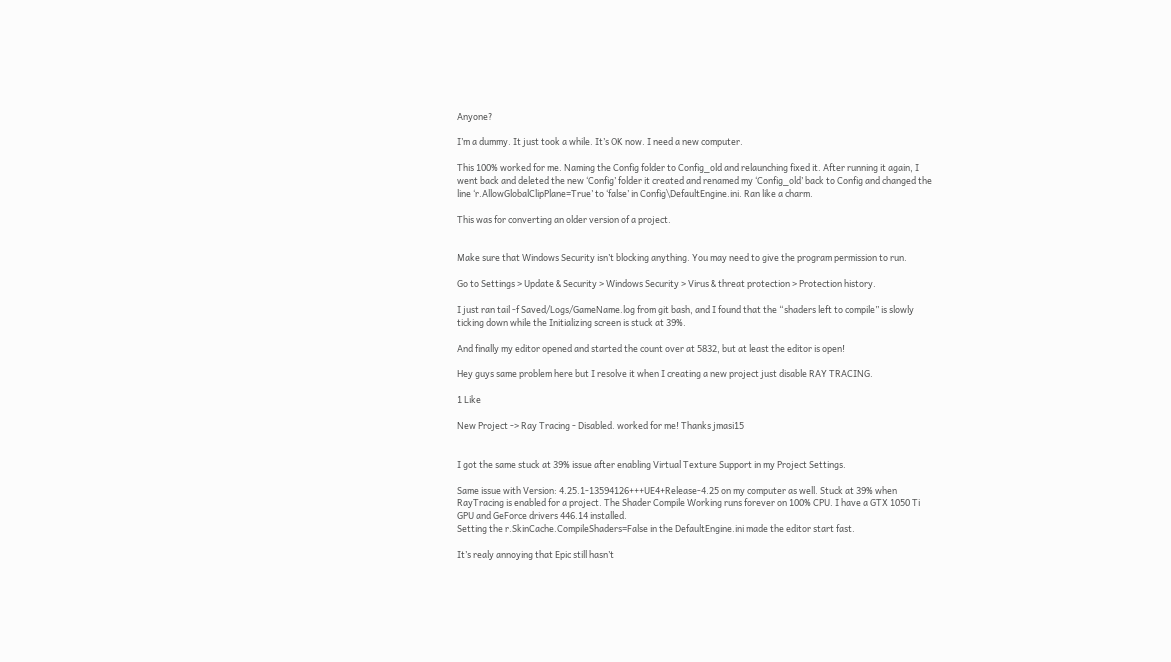Anyone?

I’m a dummy. It just took a while. It’s OK now. I need a new computer.

This 100% worked for me. Naming the Config folder to Config_old and relaunching fixed it. After running it again, I went back and deleted the new ‘Config’ folder it created and renamed my ‘Config_old’ back to Config and changed the line ‘r.AllowGlobalClipPlane=True’ to ‘false’ in Config\DefaultEngine.ini. Ran like a charm.

This was for converting an older version of a project.


Make sure that Windows Security isn’t blocking anything. You may need to give the program permission to run.

Go to Settings > Update & Security > Windows Security > Virus & threat protection > Protection history.

I just ran tail -f Saved/Logs/GameName.log from git bash, and I found that the “shaders left to compile” is slowly ticking down while the Initializing screen is stuck at 39%.

And finally my editor opened and started the count over at 5832, but at least the editor is open!

Hey guys same problem here but I resolve it when I creating a new project just disable RAY TRACING.

1 Like

New Project -> Ray Tracing - Disabled. worked for me! Thanks jmasi15


I got the same stuck at 39% issue after enabling Virtual Texture Support in my Project Settings.

Same issue with Version: 4.25.1-13594126+++UE4+Release-4.25 on my computer as well. Stuck at 39% when RayTracing is enabled for a project. The Shader Compile Working runs forever on 100% CPU. I have a GTX 1050 Ti GPU and GeForce drivers 446.14 installed.
Setting the r.SkinCache.CompileShaders=False in the DefaultEngine.ini made the editor start fast.

It’s realy annoying that Epic still hasn’t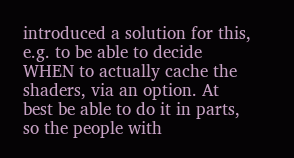introduced a solution for this, e.g. to be able to decide WHEN to actually cache the shaders, via an option. At best be able to do it in parts, so the people with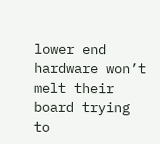lower end hardware won’t melt their board trying to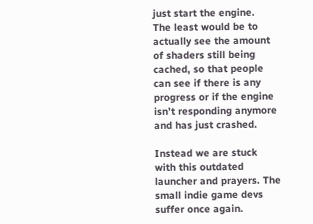just start the engine.
The least would be to actually see the amount of shaders still being cached, so that people can see if there is any progress or if the engine isn’t responding anymore and has just crashed.

Instead we are stuck with this outdated launcher and prayers. The small indie game devs suffer once again.